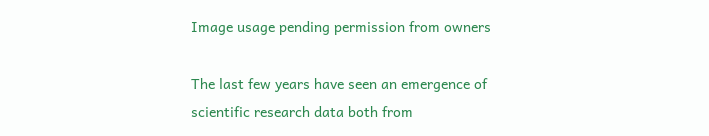Image usage pending permission from owners

The last few years have seen an emergence of scientific research data both from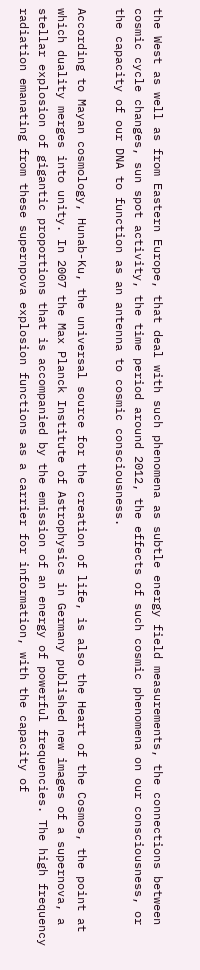the West as well as from Eastern Europe, that deal with such phenomena as subtle energy field measurements, the connections between cosmic cycle changes, sun spot activity, the time period around 2012, the effects of such cosmic phenomena on our consciousness, or the capacity of our DNA to function as an antenna to cosmic consciousness.

According to Mayan cosmology, Hunab-Ku, the universal source for the creation of life, is also the Heart of the Cosmos, the point at which duality merges into unity. In 2007 the Max Planck Institute of Astrophysics in Germany published new images of a supernova, a stellar explosion of gigantic proportions that is accompanied by the emission of an energy of powerful frequencies. The high frequency radiation emanating from these supernpova explosion functions as a carrier for information, with the capacity of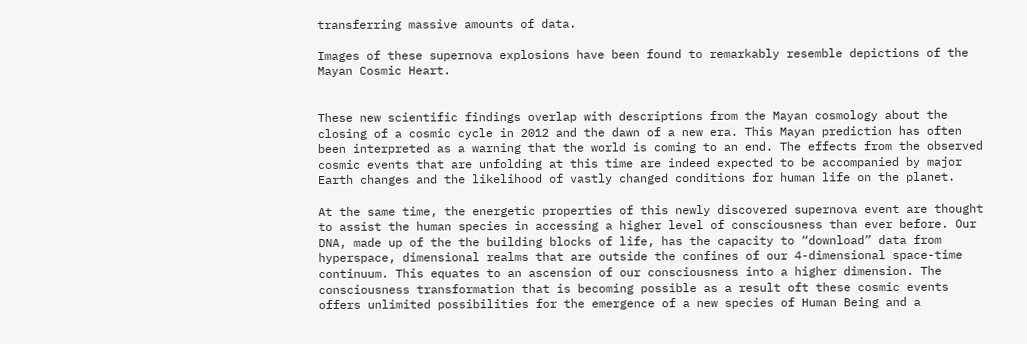transferring massive amounts of data.

Images of these supernova explosions have been found to remarkably resemble depictions of the Mayan Cosmic Heart.


These new scientific findings overlap with descriptions from the Mayan cosmology about the closing of a cosmic cycle in 2012 and the dawn of a new era. This Mayan prediction has often been interpreted as a warning that the world is coming to an end. The effects from the observed cosmic events that are unfolding at this time are indeed expected to be accompanied by major Earth changes and the likelihood of vastly changed conditions for human life on the planet.

At the same time, the energetic properties of this newly discovered supernova event are thought to assist the human species in accessing a higher level of consciousness than ever before. Our DNA, made up of the the building blocks of life, has the capacity to “download” data from hyperspace, dimensional realms that are outside the confines of our 4-dimensional space-time continuum. This equates to an ascension of our consciousness into a higher dimension. The consciousness transformation that is becoming possible as a result oft these cosmic events offers unlimited possibilities for the emergence of a new species of Human Being and a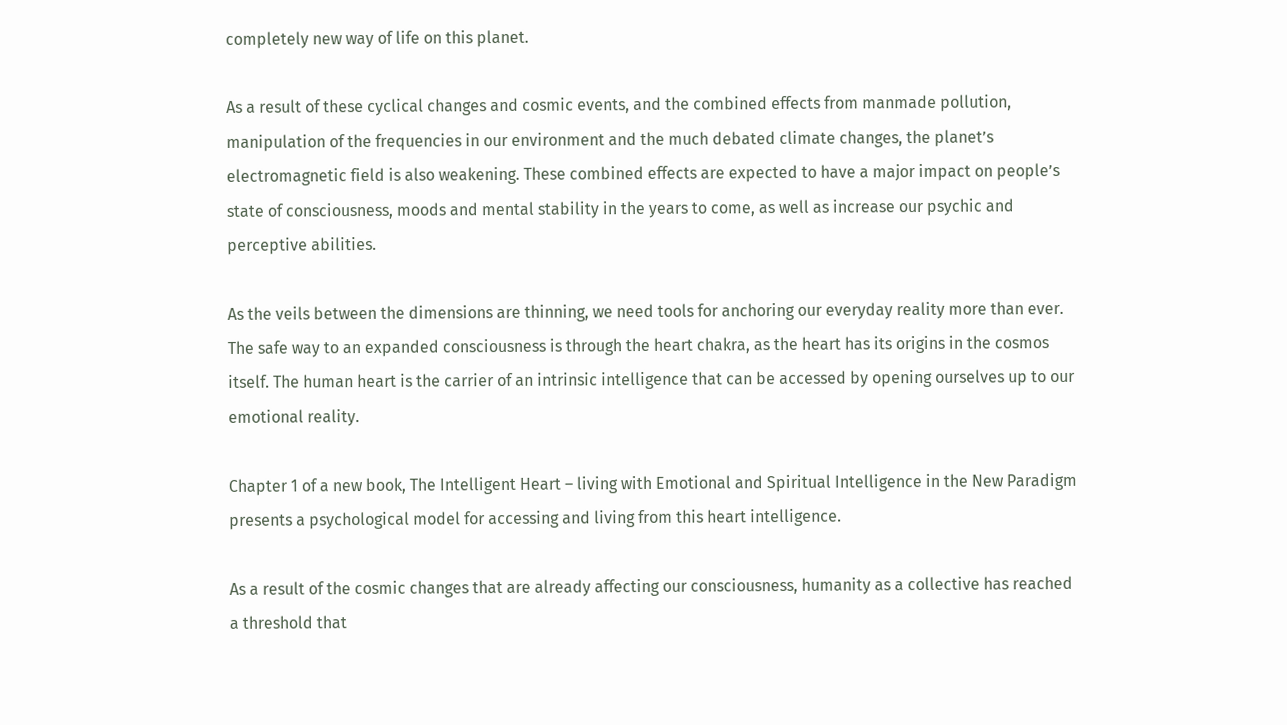completely new way of life on this planet.

As a result of these cyclical changes and cosmic events, and the combined effects from manmade pollution, manipulation of the frequencies in our environment and the much debated climate changes, the planet’s electromagnetic field is also weakening. These combined effects are expected to have a major impact on people’s state of consciousness, moods and mental stability in the years to come, as well as increase our psychic and perceptive abilities.

As the veils between the dimensions are thinning, we need tools for anchoring our everyday reality more than ever. The safe way to an expanded consciousness is through the heart chakra, as the heart has its origins in the cosmos itself. The human heart is the carrier of an intrinsic intelligence that can be accessed by opening ourselves up to our emotional reality.

Chapter 1 of a new book, The Intelligent Heart – living with Emotional and Spiritual Intelligence in the New Paradigm presents a psychological model for accessing and living from this heart intelligence.

As a result of the cosmic changes that are already affecting our consciousness, humanity as a collective has reached a threshold that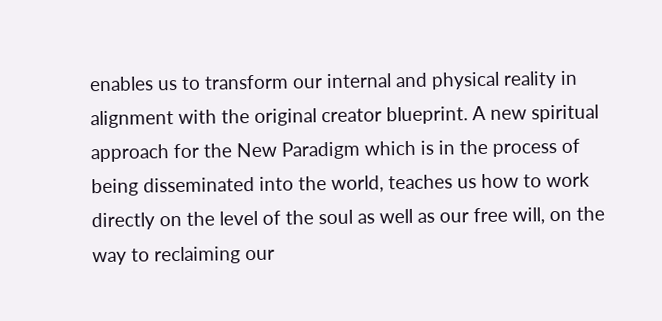enables us to transform our internal and physical reality in alignment with the original creator blueprint. A new spiritual approach for the New Paradigm which is in the process of being disseminated into the world, teaches us how to work directly on the level of the soul as well as our free will, on the way to reclaiming our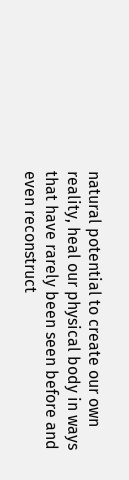natural potential to create our own reality, heal our physical body in ways that have rarely been seen before and even reconstruct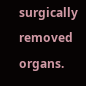surgically removed organs.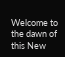Welcome to the dawn of this New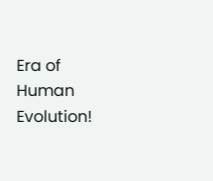Era of Human Evolution!